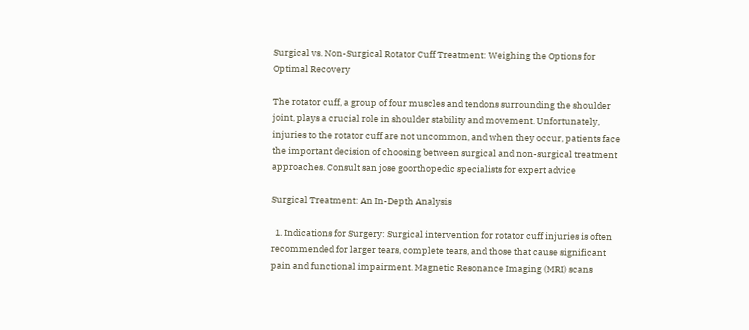Surgical vs. Non-Surgical Rotator Cuff Treatment: Weighing the Options for Optimal Recovery

The rotator cuff, a group of four muscles and tendons surrounding the shoulder joint, plays a crucial role in shoulder stability and movement. Unfortunately, injuries to the rotator cuff are not uncommon, and when they occur, patients face the important decision of choosing between surgical and non-surgical treatment approaches. Consult san jose goorthopedic specialists for expert advice

Surgical Treatment: An In-Depth Analysis

  1. Indications for Surgery: Surgical intervention for rotator cuff injuries is often recommended for larger tears, complete tears, and those that cause significant pain and functional impairment. Magnetic Resonance Imaging (MRI) scans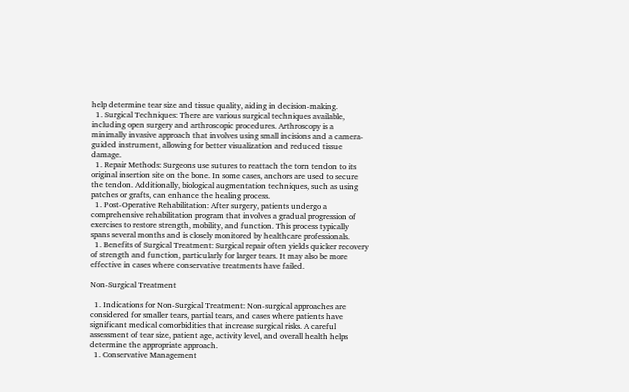help determine tear size and tissue quality, aiding in decision-making.
  1. Surgical Techniques: There are various surgical techniques available, including open surgery and arthroscopic procedures. Arthroscopy is a minimally invasive approach that involves using small incisions and a camera-guided instrument, allowing for better visualization and reduced tissue damage.
  1. Repair Methods: Surgeons use sutures to reattach the torn tendon to its original insertion site on the bone. In some cases, anchors are used to secure the tendon. Additionally, biological augmentation techniques, such as using patches or grafts, can enhance the healing process.
  1. Post-Operative Rehabilitation: After surgery, patients undergo a comprehensive rehabilitation program that involves a gradual progression of exercises to restore strength, mobility, and function. This process typically spans several months and is closely monitored by healthcare professionals.
  1. Benefits of Surgical Treatment: Surgical repair often yields quicker recovery of strength and function, particularly for larger tears. It may also be more effective in cases where conservative treatments have failed.

Non-Surgical Treatment

  1. Indications for Non-Surgical Treatment: Non-surgical approaches are considered for smaller tears, partial tears, and cases where patients have significant medical comorbidities that increase surgical risks. A careful assessment of tear size, patient age, activity level, and overall health helps determine the appropriate approach.
  1. Conservative Management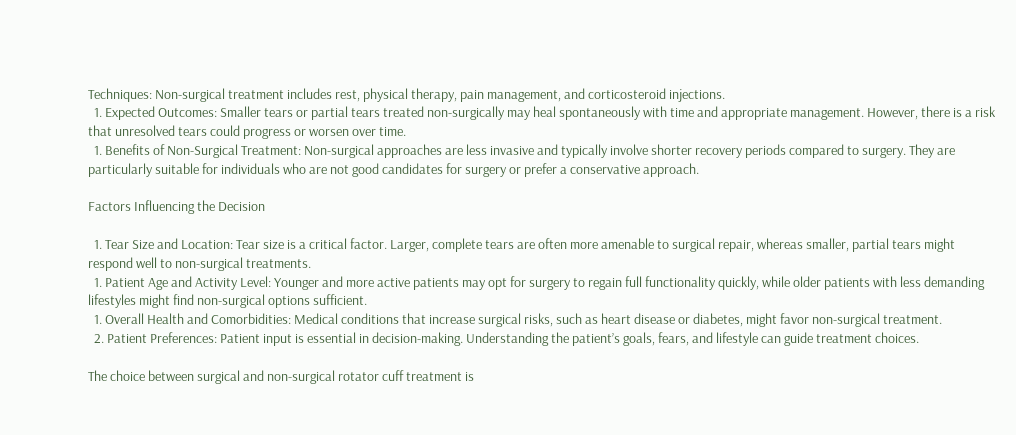Techniques: Non-surgical treatment includes rest, physical therapy, pain management, and corticosteroid injections.
  1. Expected Outcomes: Smaller tears or partial tears treated non-surgically may heal spontaneously with time and appropriate management. However, there is a risk that unresolved tears could progress or worsen over time.
  1. Benefits of Non-Surgical Treatment: Non-surgical approaches are less invasive and typically involve shorter recovery periods compared to surgery. They are particularly suitable for individuals who are not good candidates for surgery or prefer a conservative approach.

Factors Influencing the Decision

  1. Tear Size and Location: Tear size is a critical factor. Larger, complete tears are often more amenable to surgical repair, whereas smaller, partial tears might respond well to non-surgical treatments.
  1. Patient Age and Activity Level: Younger and more active patients may opt for surgery to regain full functionality quickly, while older patients with less demanding lifestyles might find non-surgical options sufficient.
  1. Overall Health and Comorbidities: Medical conditions that increase surgical risks, such as heart disease or diabetes, might favor non-surgical treatment.
  2. Patient Preferences: Patient input is essential in decision-making. Understanding the patient’s goals, fears, and lifestyle can guide treatment choices.

The choice between surgical and non-surgical rotator cuff treatment is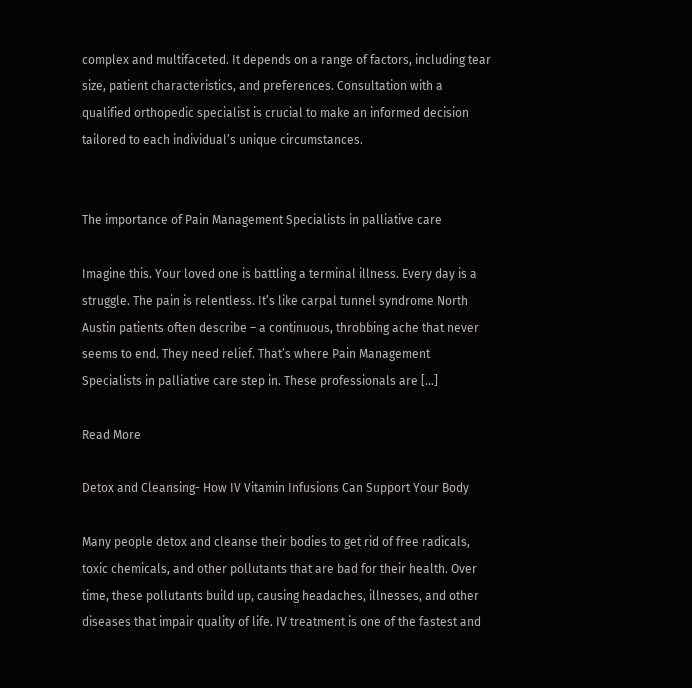complex and multifaceted. It depends on a range of factors, including tear size, patient characteristics, and preferences. Consultation with a qualified orthopedic specialist is crucial to make an informed decision tailored to each individual’s unique circumstances.


The importance of Pain Management Specialists in palliative care

Imagine this. Your loved one is battling a terminal illness. Every day is a struggle. The pain is relentless. It’s like carpal tunnel syndrome North Austin patients often describe – a continuous, throbbing ache that never seems to end. They need relief. That’s where Pain Management Specialists in palliative care step in. These professionals are […]

Read More

Detox and Cleansing- How IV Vitamin Infusions Can Support Your Body

Many people detox and cleanse their bodies to get rid of free radicals, toxic chemicals, and other pollutants that are bad for their health. Over time, these pollutants build up, causing headaches, illnesses, and other diseases that impair quality of life. IV treatment is one of the fastest and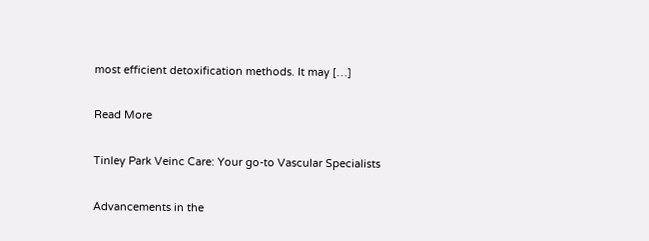most efficient detoxification methods. It may […]

Read More

Tinley Park Veinc Care: Your go-to Vascular Specialists

Advancements in the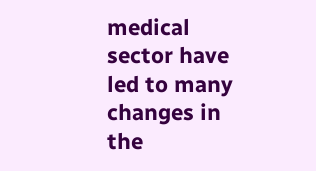medical sector have led to many changes in the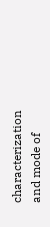characterization and mode of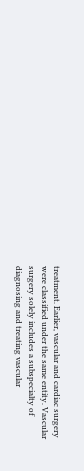treatment. Earlier, vascular and cardiac surgery were classified under the same entity. Vascular surgery solely includes a subspecialty of diagnosing and treating vascular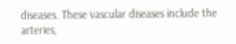diseases. These vascular diseases include the arteries,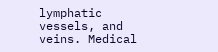lymphatic vessels, and veins. Medical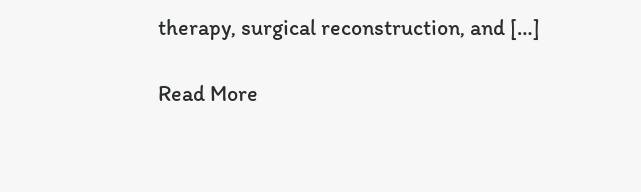therapy, surgical reconstruction, and […]

Read More